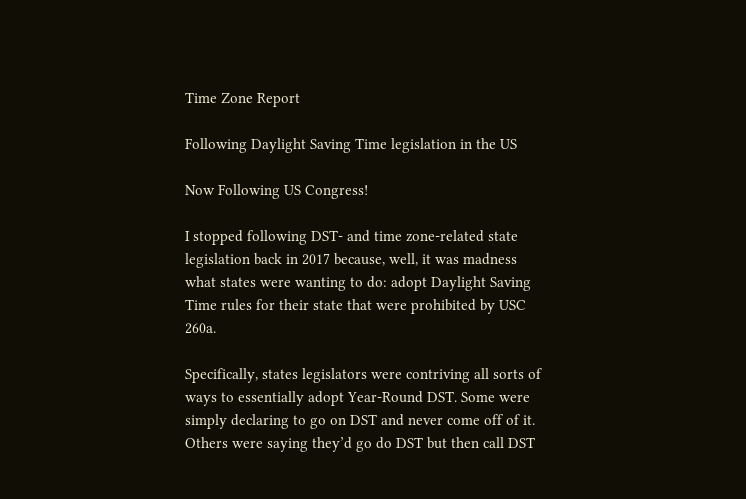Time Zone Report

Following Daylight Saving Time legislation in the US

Now Following US Congress!

I stopped following DST- and time zone-related state legislation back in 2017 because, well, it was madness what states were wanting to do: adopt Daylight Saving Time rules for their state that were prohibited by USC 260a.

Specifically, states legislators were contriving all sorts of ways to essentially adopt Year-Round DST. Some were simply declaring to go on DST and never come off of it. Others were saying they’d go do DST but then call DST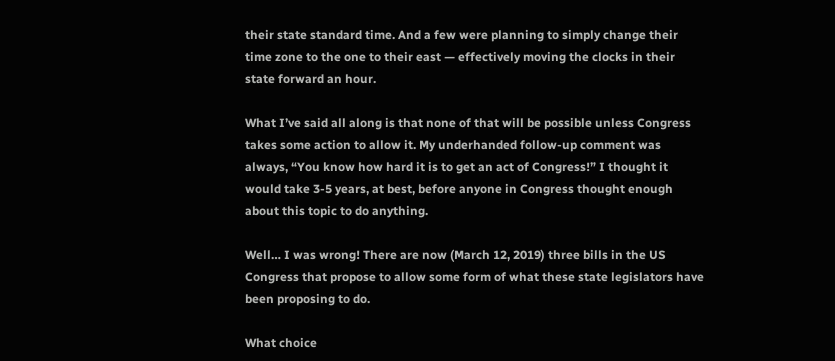their state standard time. And a few were planning to simply change their time zone to the one to their east — effectively moving the clocks in their state forward an hour.

What I’ve said all along is that none of that will be possible unless Congress takes some action to allow it. My underhanded follow-up comment was always, “You know how hard it is to get an act of Congress!” I thought it would take 3-5 years, at best, before anyone in Congress thought enough about this topic to do anything.

Well… I was wrong! There are now (March 12, 2019) three bills in the US Congress that propose to allow some form of what these state legislators have been proposing to do.

What choice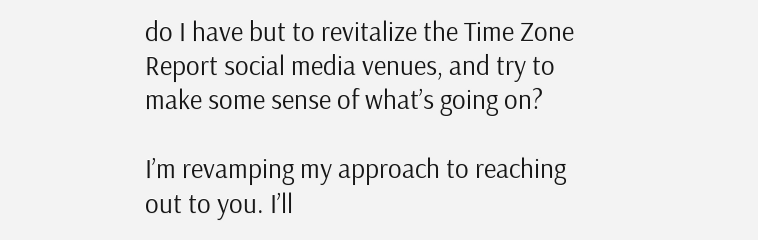do I have but to revitalize the Time Zone Report social media venues, and try to make some sense of what’s going on?

I’m revamping my approach to reaching out to you. I’ll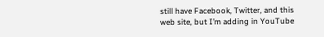still have Facebook, Twitter, and this web site, but I’m adding in YouTube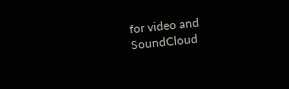for video and SoundCloud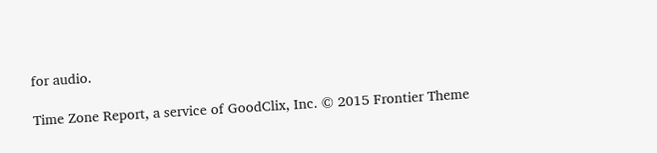for audio.

Time Zone Report, a service of GoodClix, Inc. © 2015 Frontier Theme